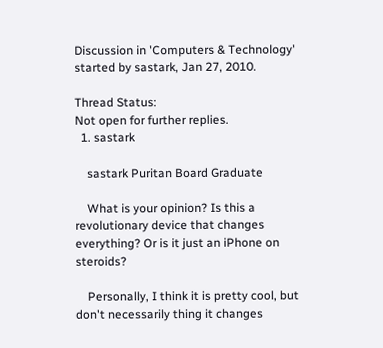Discussion in 'Computers & Technology' started by sastark, Jan 27, 2010.

Thread Status:
Not open for further replies.
  1. sastark

    sastark Puritan Board Graduate

    What is your opinion? Is this a revolutionary device that changes everything? Or is it just an iPhone on steroids?

    Personally, I think it is pretty cool, but don't necessarily thing it changes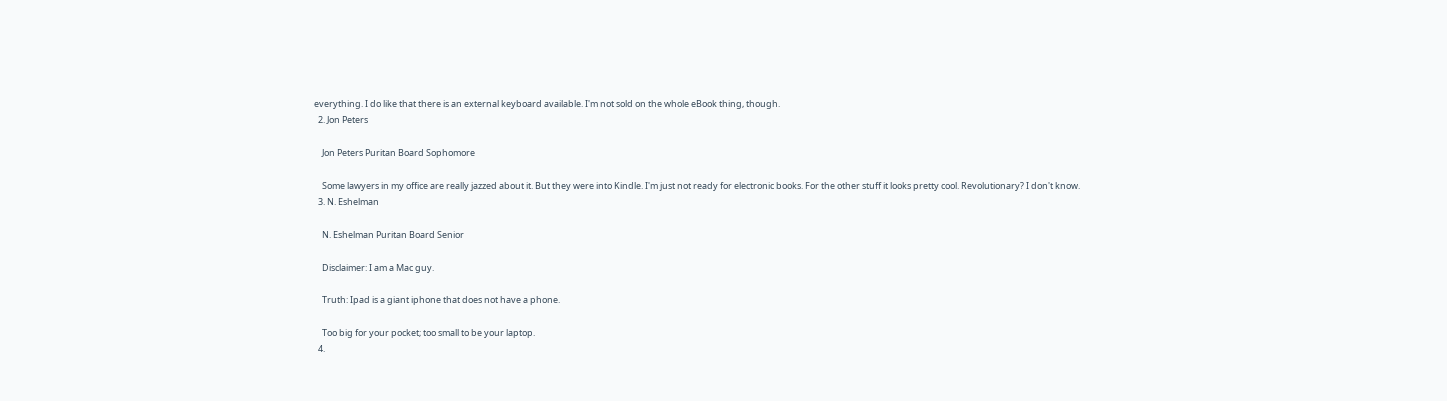everything. I do like that there is an external keyboard available. I'm not sold on the whole eBook thing, though.
  2. Jon Peters

    Jon Peters Puritan Board Sophomore

    Some lawyers in my office are really jazzed about it. But they were into Kindle. I'm just not ready for electronic books. For the other stuff it looks pretty cool. Revolutionary? I don't know.
  3. N. Eshelman

    N. Eshelman Puritan Board Senior

    Disclaimer: I am a Mac guy.

    Truth: Ipad is a giant iphone that does not have a phone.

    Too big for your pocket; too small to be your laptop.
  4.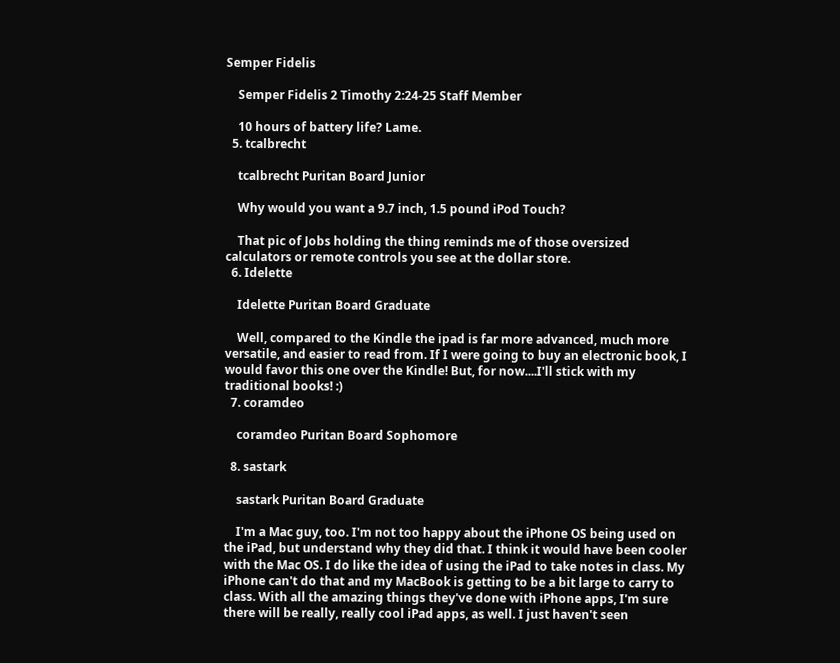Semper Fidelis

    Semper Fidelis 2 Timothy 2:24-25 Staff Member

    10 hours of battery life? Lame.
  5. tcalbrecht

    tcalbrecht Puritan Board Junior

    Why would you want a 9.7 inch, 1.5 pound iPod Touch?

    That pic of Jobs holding the thing reminds me of those oversized calculators or remote controls you see at the dollar store.
  6. Idelette

    Idelette Puritan Board Graduate

    Well, compared to the Kindle the ipad is far more advanced, much more versatile, and easier to read from. If I were going to buy an electronic book, I would favor this one over the Kindle! But, for now....I'll stick with my traditional books! :)
  7. coramdeo

    coramdeo Puritan Board Sophomore

  8. sastark

    sastark Puritan Board Graduate

    I'm a Mac guy, too. I'm not too happy about the iPhone OS being used on the iPad, but understand why they did that. I think it would have been cooler with the Mac OS. I do like the idea of using the iPad to take notes in class. My iPhone can't do that and my MacBook is getting to be a bit large to carry to class. With all the amazing things they've done with iPhone apps, I'm sure there will be really, really cool iPad apps, as well. I just haven't seen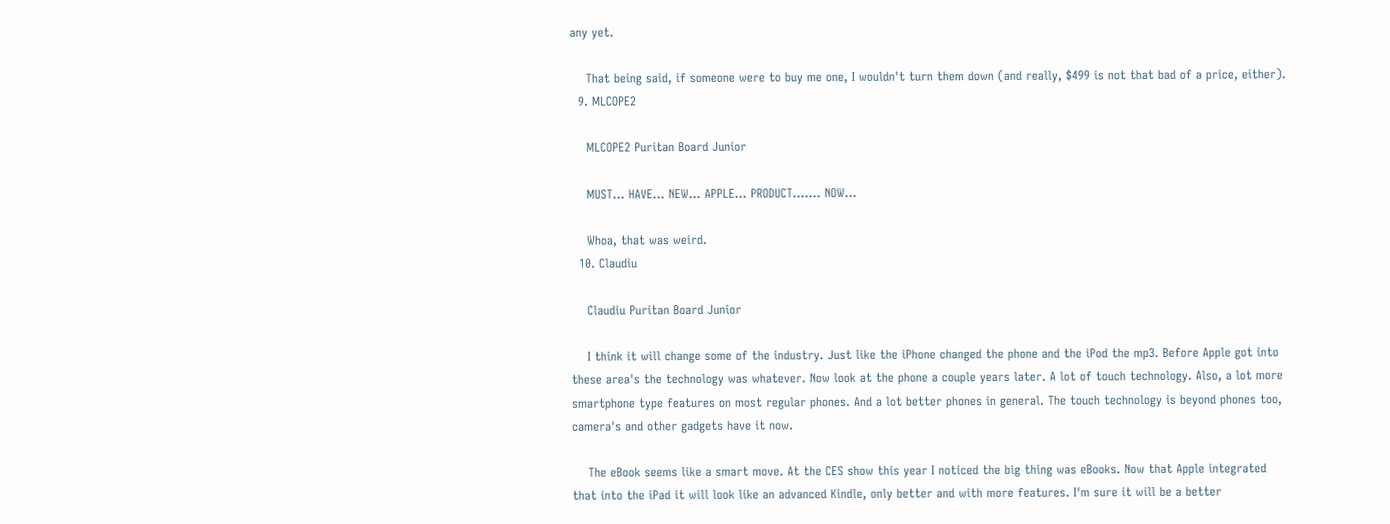any yet.

    That being said, if someone were to buy me one, I wouldn't turn them down (and really, $499 is not that bad of a price, either).
  9. MLCOPE2

    MLCOPE2 Puritan Board Junior

    MUST... HAVE... NEW... APPLE... PRODUCT....... NOW...

    Whoa, that was weird.
  10. Claudiu

    Claudiu Puritan Board Junior

    I think it will change some of the industry. Just like the iPhone changed the phone and the iPod the mp3. Before Apple got into these area's the technology was whatever. Now look at the phone a couple years later. A lot of touch technology. Also, a lot more smartphone type features on most regular phones. And a lot better phones in general. The touch technology is beyond phones too, camera's and other gadgets have it now.

    The eBook seems like a smart move. At the CES show this year I noticed the big thing was eBooks. Now that Apple integrated that into the iPad it will look like an advanced Kindle, only better and with more features. I'm sure it will be a better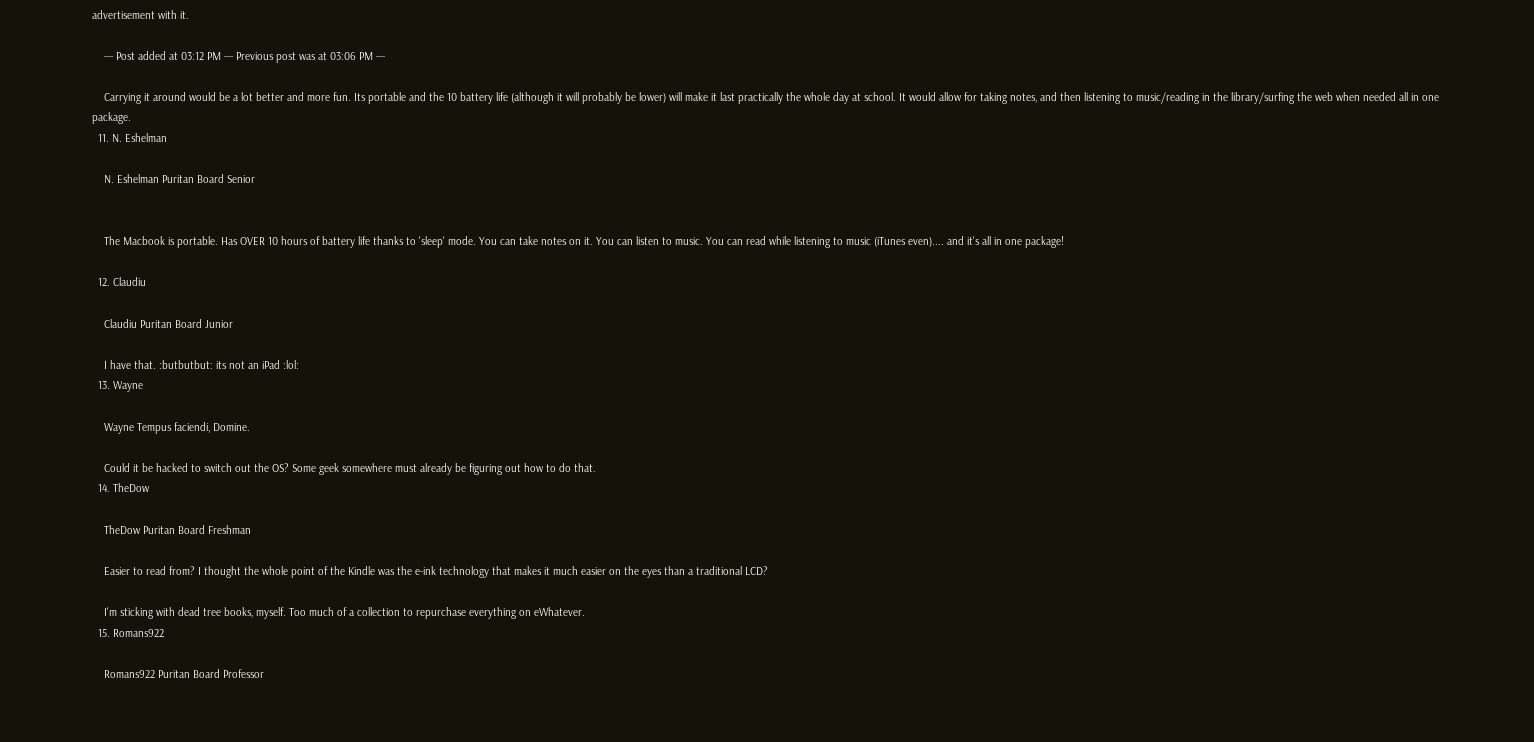advertisement with it.

    --- Post added at 03:12 PM --- Previous post was at 03:06 PM ---

    Carrying it around would be a lot better and more fun. Its portable and the 10 battery life (although it will probably be lower) will make it last practically the whole day at school. It would allow for taking notes, and then listening to music/reading in the library/surfing the web when needed all in one package.
  11. N. Eshelman

    N. Eshelman Puritan Board Senior


    The Macbook is portable. Has OVER 10 hours of battery life thanks to 'sleep' mode. You can take notes on it. You can listen to music. You can read while listening to music (iTunes even).... and it's all in one package!

  12. Claudiu

    Claudiu Puritan Board Junior

    I have that. :butbutbut: its not an iPad :lol:
  13. Wayne

    Wayne Tempus faciendi, Domine.

    Could it be hacked to switch out the OS? Some geek somewhere must already be figuring out how to do that.
  14. TheDow

    TheDow Puritan Board Freshman

    Easier to read from? I thought the whole point of the Kindle was the e-ink technology that makes it much easier on the eyes than a traditional LCD?

    I'm sticking with dead tree books, myself. Too much of a collection to repurchase everything on eWhatever.
  15. Romans922

    Romans922 Puritan Board Professor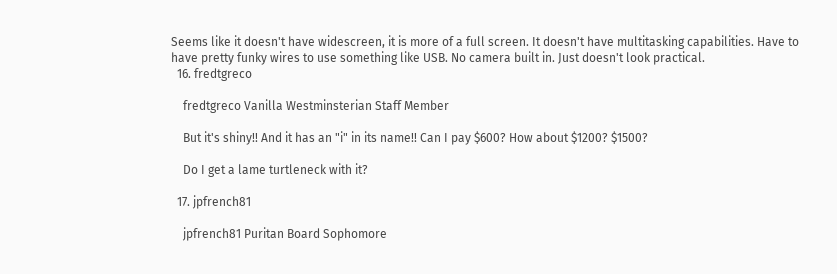Seems like it doesn't have widescreen, it is more of a full screen. It doesn't have multitasking capabilities. Have to have pretty funky wires to use something like USB. No camera built in. Just doesn't look practical.
  16. fredtgreco

    fredtgreco Vanilla Westminsterian Staff Member

    But it's shiny!! And it has an "i" in its name!! Can I pay $600? How about $1200? $1500?

    Do I get a lame turtleneck with it?

  17. jpfrench81

    jpfrench81 Puritan Board Sophomore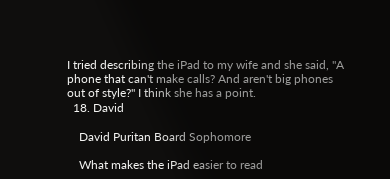I tried describing the iPad to my wife and she said, "A phone that can't make calls? And aren't big phones out of style?" I think she has a point.
  18. David

    David Puritan Board Sophomore

    What makes the iPad easier to read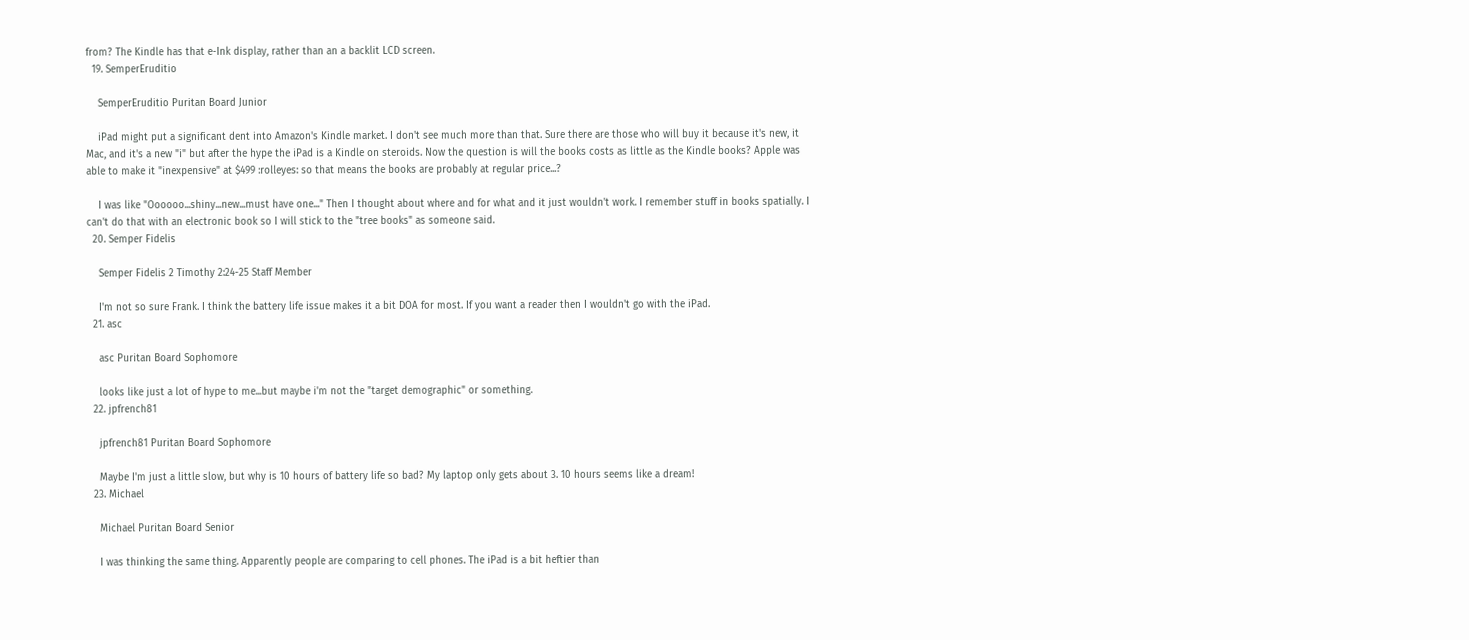from? The Kindle has that e-Ink display, rather than an a backlit LCD screen.
  19. SemperEruditio

    SemperEruditio Puritan Board Junior

    iPad might put a significant dent into Amazon's Kindle market. I don't see much more than that. Sure there are those who will buy it because it's new, it Mac, and it's a new "i" but after the hype the iPad is a Kindle on steroids. Now the question is will the books costs as little as the Kindle books? Apple was able to make it "inexpensive" at $499 :rolleyes: so that means the books are probably at regular price...?

    I was like "Oooooo...shiny...new...must have one..." Then I thought about where and for what and it just wouldn't work. I remember stuff in books spatially. I can't do that with an electronic book so I will stick to the "tree books" as someone said.
  20. Semper Fidelis

    Semper Fidelis 2 Timothy 2:24-25 Staff Member

    I'm not so sure Frank. I think the battery life issue makes it a bit DOA for most. If you want a reader then I wouldn't go with the iPad.
  21. asc

    asc Puritan Board Sophomore

    looks like just a lot of hype to me...but maybe i'm not the "target demographic" or something.
  22. jpfrench81

    jpfrench81 Puritan Board Sophomore

    Maybe I'm just a little slow, but why is 10 hours of battery life so bad? My laptop only gets about 3. 10 hours seems like a dream!
  23. Michael

    Michael Puritan Board Senior

    I was thinking the same thing. Apparently people are comparing to cell phones. The iPad is a bit heftier than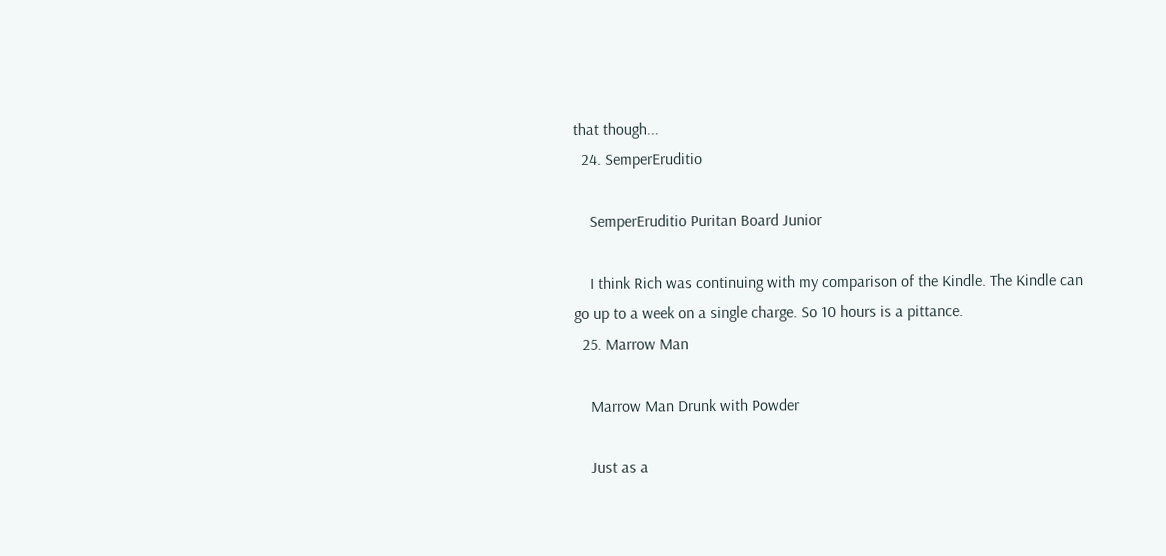that though...
  24. SemperEruditio

    SemperEruditio Puritan Board Junior

    I think Rich was continuing with my comparison of the Kindle. The Kindle can go up to a week on a single charge. So 10 hours is a pittance.
  25. Marrow Man

    Marrow Man Drunk with Powder

    Just as a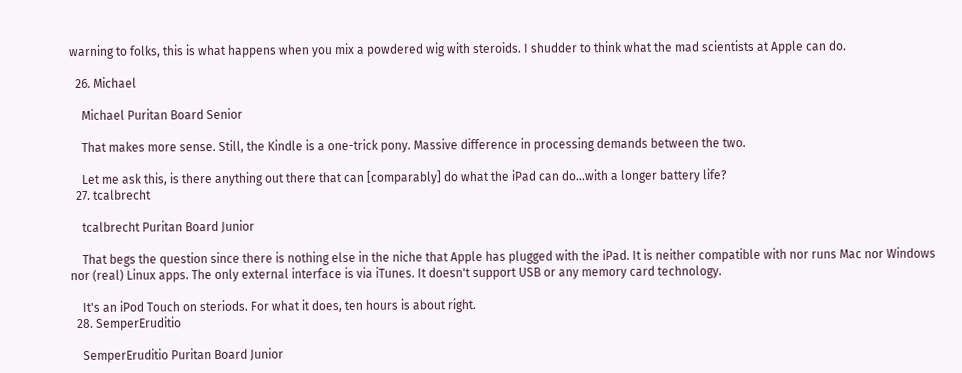warning to folks, this is what happens when you mix a powdered wig with steroids. I shudder to think what the mad scientists at Apple can do.

  26. Michael

    Michael Puritan Board Senior

    That makes more sense. Still, the Kindle is a one-trick pony. Massive difference in processing demands between the two.

    Let me ask this, is there anything out there that can [comparably] do what the iPad can do...with a longer battery life?
  27. tcalbrecht

    tcalbrecht Puritan Board Junior

    That begs the question since there is nothing else in the niche that Apple has plugged with the iPad. It is neither compatible with nor runs Mac nor Windows nor (real) Linux apps. The only external interface is via iTunes. It doesn't support USB or any memory card technology.

    It's an iPod Touch on steriods. For what it does, ten hours is about right.
  28. SemperEruditio

    SemperEruditio Puritan Board Junior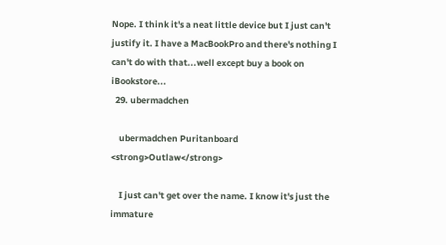Nope. I think it's a neat little device but I just can't justify it. I have a MacBookPro and there's nothing I can't do with that...well except buy a book on iBookstore...
  29. ubermadchen

    ubermadchen Puritanboard <strong>Outlaw</strong>

    I just can't get over the name. I know it's just the immature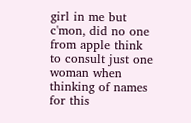girl in me but c'mon, did no one from apple think to consult just one woman when thinking of names for this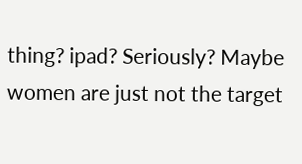thing? ipad? Seriously? Maybe women are just not the target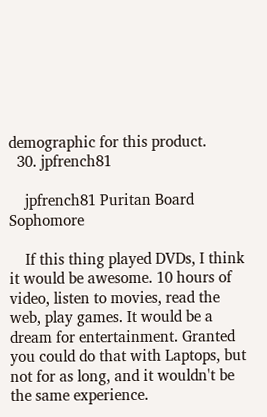demographic for this product.
  30. jpfrench81

    jpfrench81 Puritan Board Sophomore

    If this thing played DVDs, I think it would be awesome. 10 hours of video, listen to movies, read the web, play games. It would be a dream for entertainment. Granted you could do that with Laptops, but not for as long, and it wouldn't be the same experience.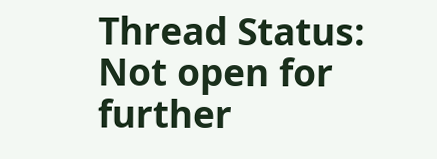Thread Status:
Not open for further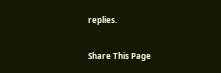replies.

Share This Page